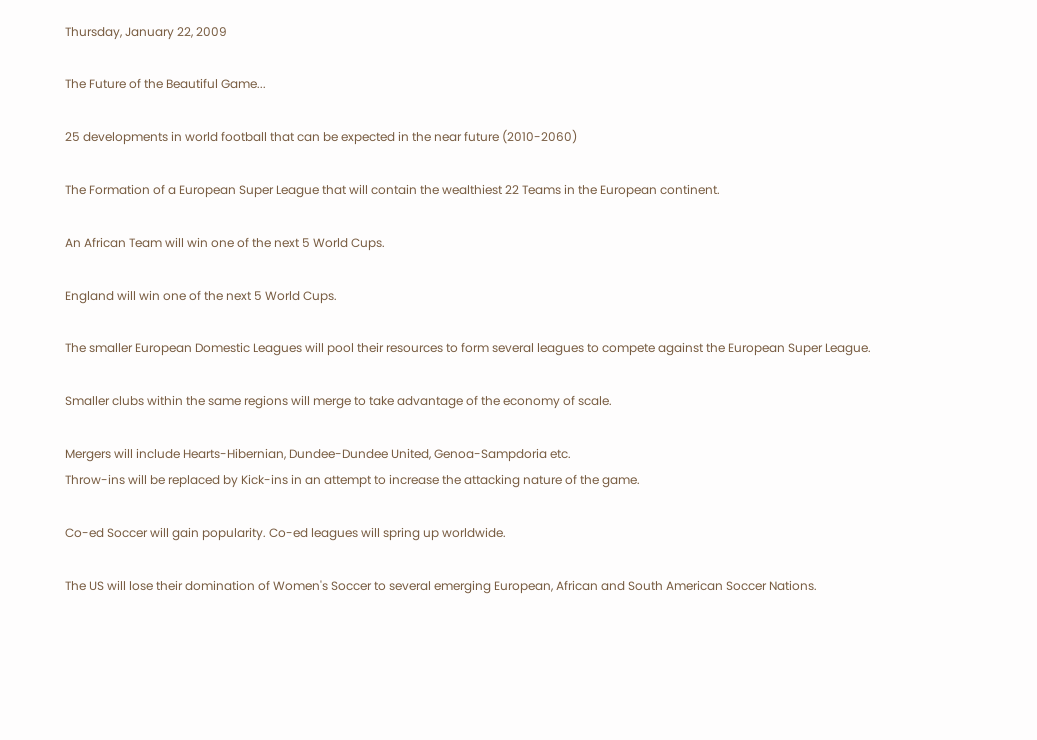Thursday, January 22, 2009

The Future of the Beautiful Game...

25 developments in world football that can be expected in the near future (2010-2060)

The Formation of a European Super League that will contain the wealthiest 22 Teams in the European continent.

An African Team will win one of the next 5 World Cups.

England will win one of the next 5 World Cups.

The smaller European Domestic Leagues will pool their resources to form several leagues to compete against the European Super League.

Smaller clubs within the same regions will merge to take advantage of the economy of scale.

Mergers will include Hearts-Hibernian, Dundee-Dundee United, Genoa-Sampdoria etc.
Throw-ins will be replaced by Kick-ins in an attempt to increase the attacking nature of the game.

Co-ed Soccer will gain popularity. Co-ed leagues will spring up worldwide.

The US will lose their domination of Women's Soccer to several emerging European, African and South American Soccer Nations.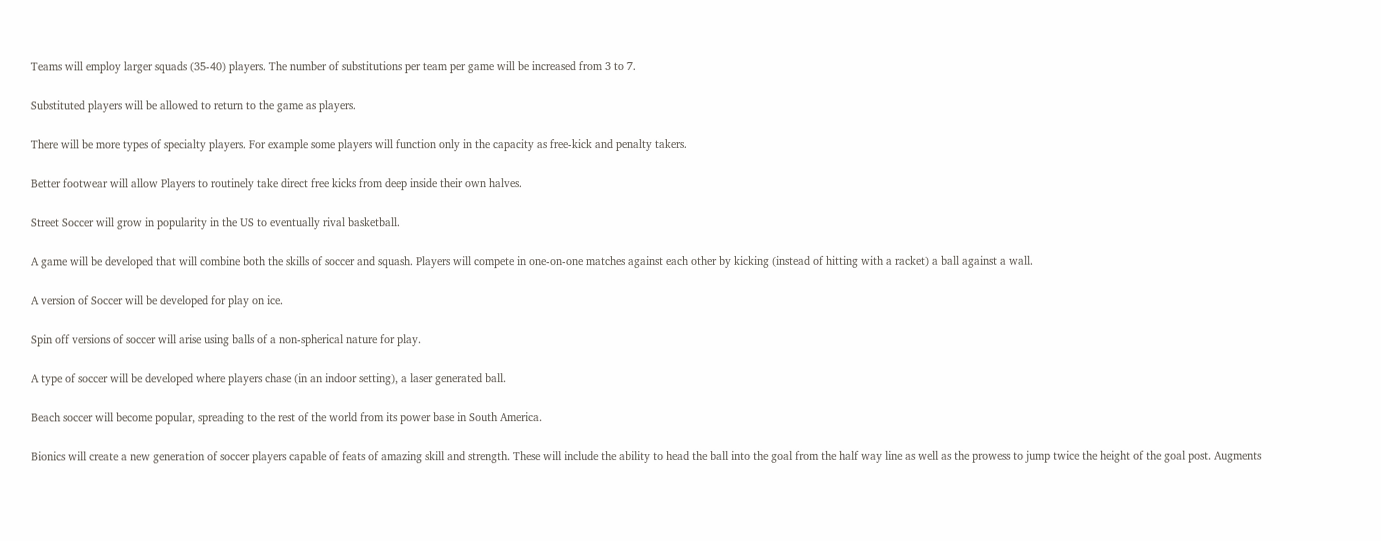Teams will employ larger squads (35-40) players. The number of substitutions per team per game will be increased from 3 to 7.

Substituted players will be allowed to return to the game as players.

There will be more types of specialty players. For example some players will function only in the capacity as free-kick and penalty takers.

Better footwear will allow Players to routinely take direct free kicks from deep inside their own halves.

Street Soccer will grow in popularity in the US to eventually rival basketball.

A game will be developed that will combine both the skills of soccer and squash. Players will compete in one-on-one matches against each other by kicking (instead of hitting with a racket) a ball against a wall.

A version of Soccer will be developed for play on ice.

Spin off versions of soccer will arise using balls of a non-spherical nature for play.

A type of soccer will be developed where players chase (in an indoor setting), a laser generated ball.

Beach soccer will become popular, spreading to the rest of the world from its power base in South America.

Bionics will create a new generation of soccer players capable of feats of amazing skill and strength. These will include the ability to head the ball into the goal from the half way line as well as the prowess to jump twice the height of the goal post. Augments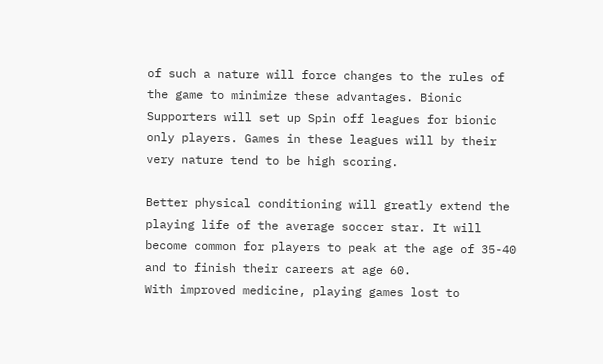of such a nature will force changes to the rules of the game to minimize these advantages. Bionic Supporters will set up Spin off leagues for bionic only players. Games in these leagues will by their very nature tend to be high scoring.

Better physical conditioning will greatly extend the playing life of the average soccer star. It will become common for players to peak at the age of 35-40 and to finish their careers at age 60.
With improved medicine, playing games lost to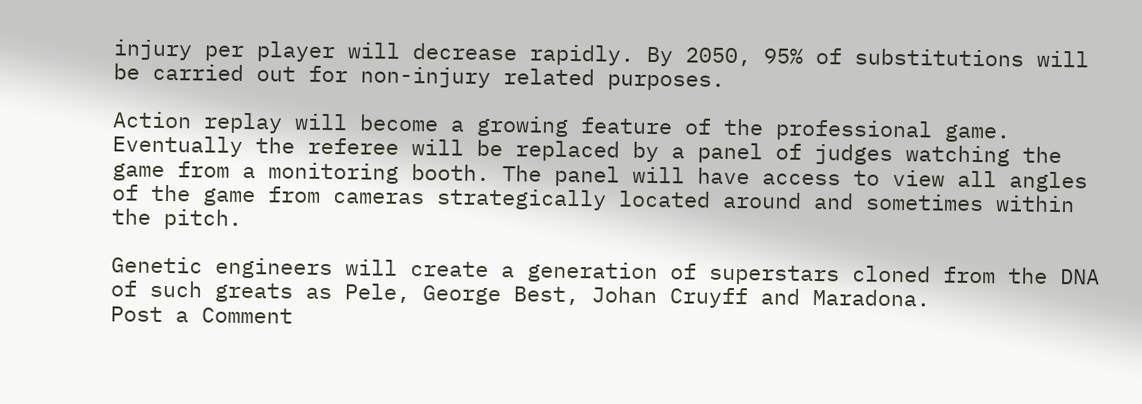injury per player will decrease rapidly. By 2050, 95% of substitutions will be carried out for non-injury related purposes.

Action replay will become a growing feature of the professional game. Eventually the referee will be replaced by a panel of judges watching the game from a monitoring booth. The panel will have access to view all angles of the game from cameras strategically located around and sometimes within the pitch.

Genetic engineers will create a generation of superstars cloned from the DNA of such greats as Pele, George Best, Johan Cruyff and Maradona.
Post a Comment